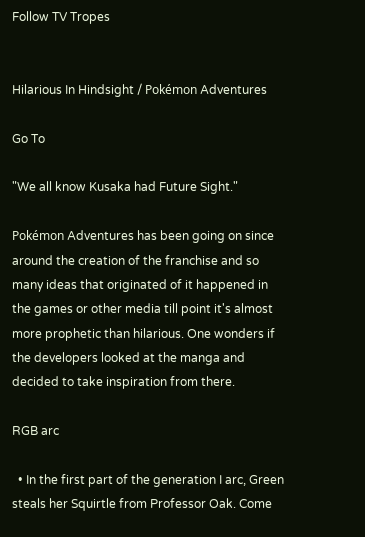Follow TV Tropes


Hilarious In Hindsight / Pokémon Adventures

Go To

"We all know Kusaka had Future Sight."

Pokémon Adventures has been going on since around the creation of the franchise and so many ideas that originated of it happened in the games or other media till point it's almost more prophetic than hilarious. One wonders if the developers looked at the manga and decided to take inspiration from there.

RGB arc

  • In the first part of the generation I arc, Green steals her Squirtle from Professor Oak. Come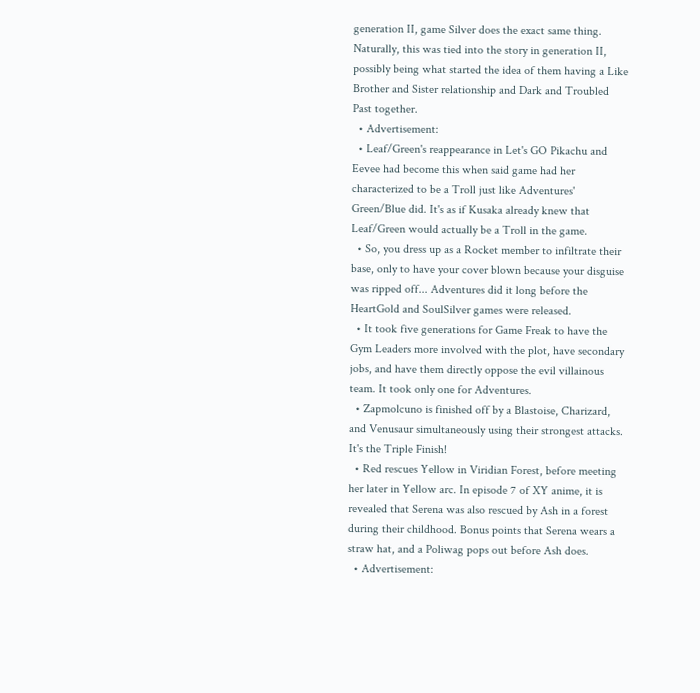generation II, game Silver does the exact same thing. Naturally, this was tied into the story in generation II, possibly being what started the idea of them having a Like Brother and Sister relationship and Dark and Troubled Past together.
  • Advertisement:
  • Leaf/Green's reappearance in Let's GO Pikachu and Eevee had become this when said game had her characterized to be a Troll just like Adventures' Green/Blue did. It's as if Kusaka already knew that Leaf/Green would actually be a Troll in the game.
  • So, you dress up as a Rocket member to infiltrate their base, only to have your cover blown because your disguise was ripped off... Adventures did it long before the HeartGold and SoulSilver games were released.
  • It took five generations for Game Freak to have the Gym Leaders more involved with the plot, have secondary jobs, and have them directly oppose the evil villainous team. It took only one for Adventures.
  • Zapmolcuno is finished off by a Blastoise, Charizard, and Venusaur simultaneously using their strongest attacks. It's the Triple Finish!
  • Red rescues Yellow in Viridian Forest, before meeting her later in Yellow arc. In episode 7 of XY anime, it is revealed that Serena was also rescued by Ash in a forest during their childhood. Bonus points that Serena wears a straw hat, and a Poliwag pops out before Ash does.
  • Advertisement: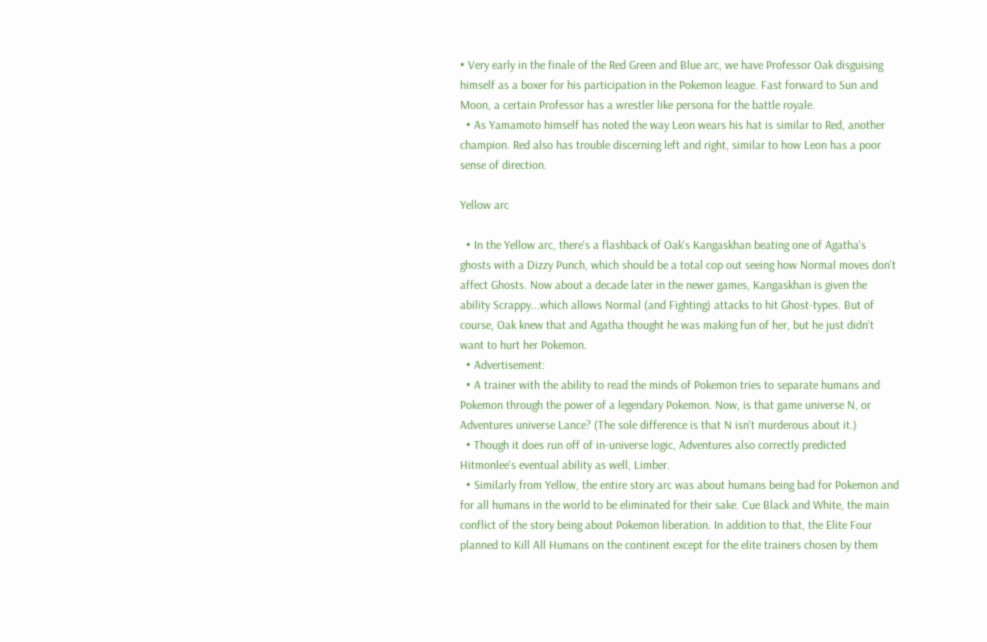• Very early in the finale of the Red Green and Blue arc, we have Professor Oak disguising himself as a boxer for his participation in the Pokemon league. Fast forward to Sun and Moon, a certain Professor has a wrestler like persona for the battle royale.
  • As Yamamoto himself has noted the way Leon wears his hat is similar to Red, another champion. Red also has trouble discerning left and right, similar to how Leon has a poor sense of direction.

Yellow arc

  • In the Yellow arc, there's a flashback of Oak's Kangaskhan beating one of Agatha's ghosts with a Dizzy Punch, which should be a total cop out seeing how Normal moves don't affect Ghosts. Now about a decade later in the newer games, Kangaskhan is given the ability Scrappy...which allows Normal (and Fighting) attacks to hit Ghost-types. But of course, Oak knew that and Agatha thought he was making fun of her, but he just didn't want to hurt her Pokemon.
  • Advertisement:
  • A trainer with the ability to read the minds of Pokemon tries to separate humans and Pokemon through the power of a legendary Pokemon. Now, is that game universe N, or Adventures universe Lance? (The sole difference is that N isn't murderous about it.)
  • Though it does run off of in-universe logic, Adventures also correctly predicted Hitmonlee's eventual ability as well, Limber.
  • Similarly from Yellow, the entire story arc was about humans being bad for Pokemon and for all humans in the world to be eliminated for their sake. Cue Black and White, the main conflict of the story being about Pokemon liberation. In addition to that, the Elite Four planned to Kill All Humans on the continent except for the elite trainers chosen by them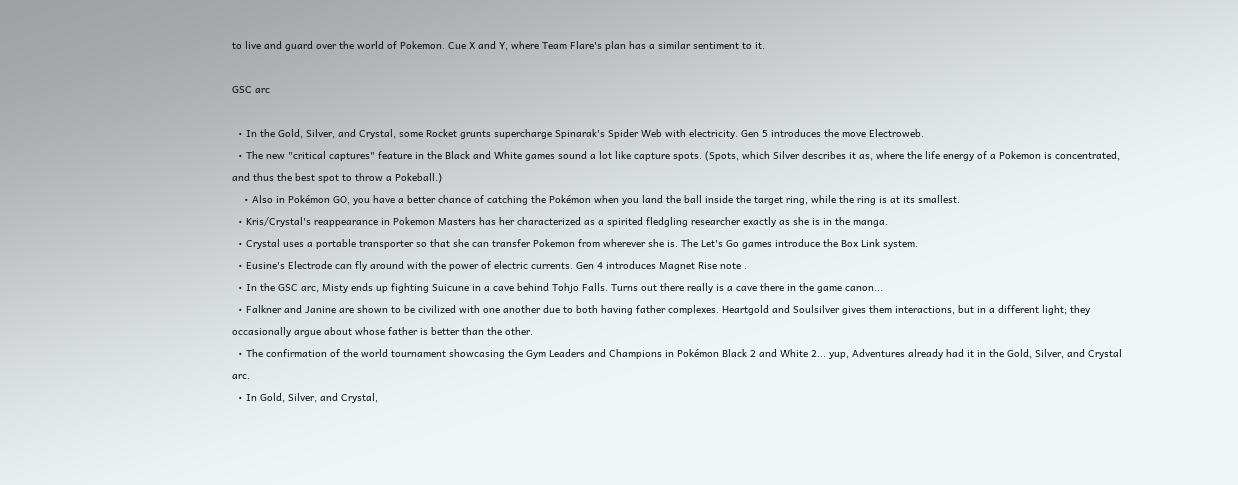to live and guard over the world of Pokemon. Cue X and Y, where Team Flare's plan has a similar sentiment to it.

GSC arc

  • In the Gold, Silver, and Crystal, some Rocket grunts supercharge Spinarak's Spider Web with electricity. Gen 5 introduces the move Electroweb.
  • The new "critical captures" feature in the Black and White games sound a lot like capture spots. (Spots, which Silver describes it as, where the life energy of a Pokemon is concentrated, and thus the best spot to throw a Pokeball.)
    • Also in Pokémon GO, you have a better chance of catching the Pokémon when you land the ball inside the target ring, while the ring is at its smallest.
  • Kris/Crystal's reappearance in Pokemon Masters has her characterized as a spirited fledgling researcher exactly as she is in the manga.
  • Crystal uses a portable transporter so that she can transfer Pokemon from wherever she is. The Let's Go games introduce the Box Link system.
  • Eusine's Electrode can fly around with the power of electric currents. Gen 4 introduces Magnet Rise note .
  • In the GSC arc, Misty ends up fighting Suicune in a cave behind Tohjo Falls. Turns out there really is a cave there in the game canon...
  • Falkner and Janine are shown to be civilized with one another due to both having father complexes. Heartgold and Soulsilver gives them interactions, but in a different light; they occasionally argue about whose father is better than the other.
  • The confirmation of the world tournament showcasing the Gym Leaders and Champions in Pokémon Black 2 and White 2... yup, Adventures already had it in the Gold, Silver, and Crystal arc.
  • In Gold, Silver, and Crystal,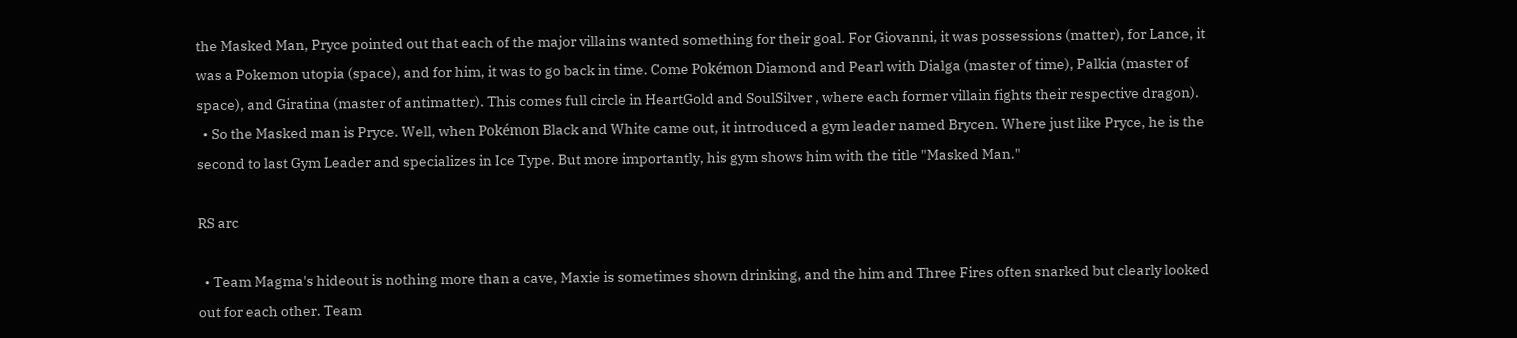the Masked Man, Pryce pointed out that each of the major villains wanted something for their goal. For Giovanni, it was possessions (matter), for Lance, it was a Pokemon utopia (space), and for him, it was to go back in time. Come Pokémon Diamond and Pearl with Dialga (master of time), Palkia (master of space), and Giratina (master of antimatter). This comes full circle in HeartGold and SoulSilver , where each former villain fights their respective dragon).
  • So the Masked man is Pryce. Well, when Pokémon Black and White came out, it introduced a gym leader named Brycen. Where just like Pryce, he is the second to last Gym Leader and specializes in Ice Type. But more importantly, his gym shows him with the title "Masked Man."

RS arc

  • Team Magma's hideout is nothing more than a cave, Maxie is sometimes shown drinking, and the him and Three Fires often snarked but clearly looked out for each other. Team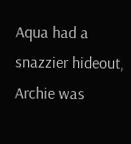Aqua had a snazzier hideout, Archie was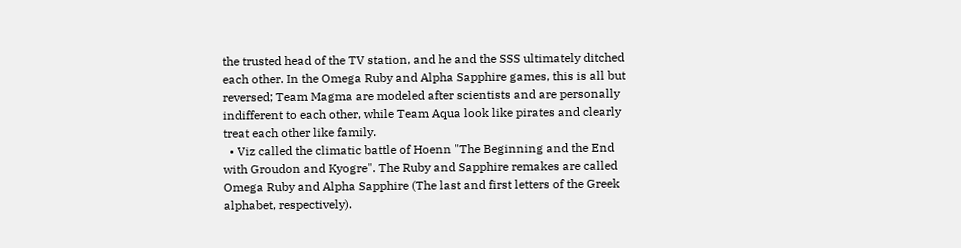the trusted head of the TV station, and he and the SSS ultimately ditched each other. In the Omega Ruby and Alpha Sapphire games, this is all but reversed; Team Magma are modeled after scientists and are personally indifferent to each other, while Team Aqua look like pirates and clearly treat each other like family.
  • Viz called the climatic battle of Hoenn "The Beginning and the End with Groudon and Kyogre". The Ruby and Sapphire remakes are called Omega Ruby and Alpha Sapphire (The last and first letters of the Greek alphabet, respectively).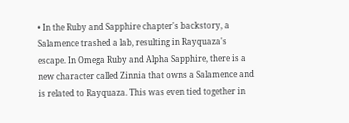• In the Ruby and Sapphire chapter's backstory, a Salamence trashed a lab, resulting in Rayquaza's escape. In Omega Ruby and Alpha Sapphire, there is a new character called Zinnia that owns a Salamence and is related to Rayquaza. This was even tied together in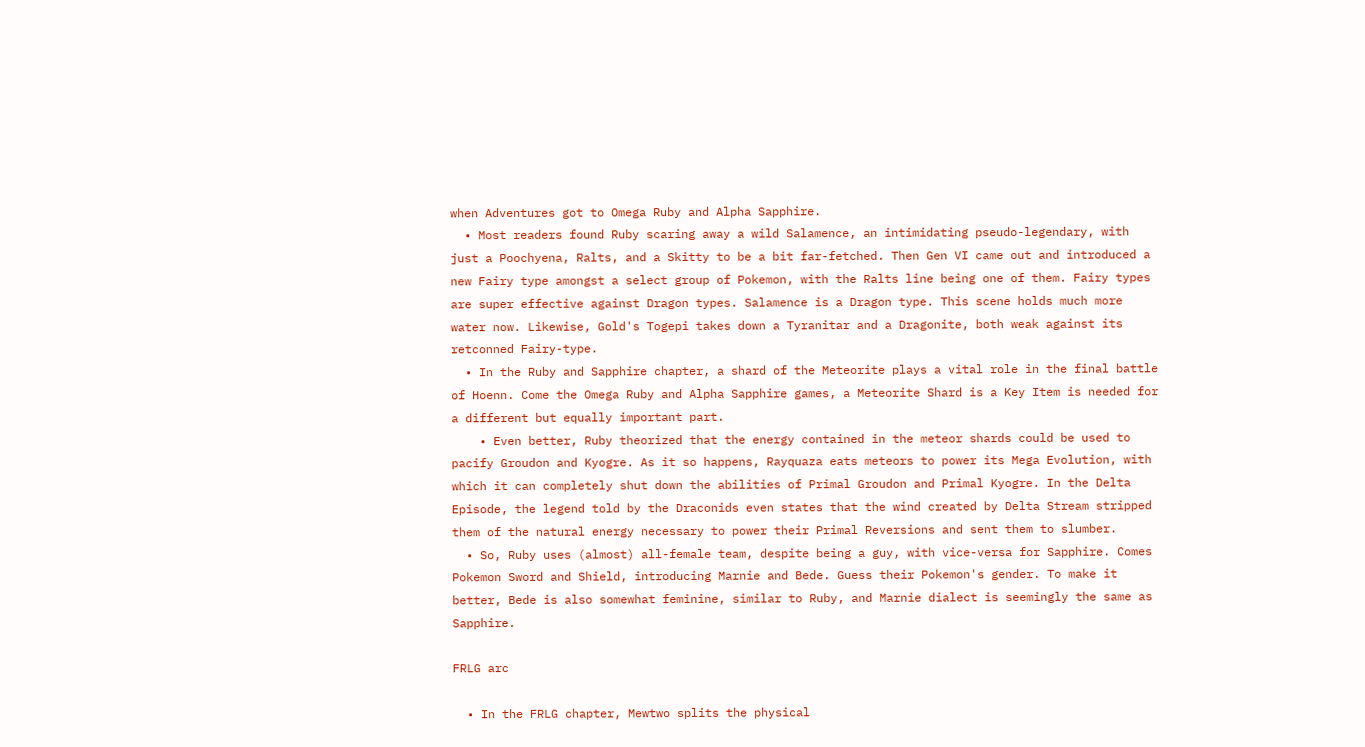when Adventures got to Omega Ruby and Alpha Sapphire.
  • Most readers found Ruby scaring away a wild Salamence, an intimidating pseudo-legendary, with just a Poochyena, Ralts, and a Skitty to be a bit far-fetched. Then Gen VI came out and introduced a new Fairy type amongst a select group of Pokemon, with the Ralts line being one of them. Fairy types are super effective against Dragon types. Salamence is a Dragon type. This scene holds much more water now. Likewise, Gold's Togepi takes down a Tyranitar and a Dragonite, both weak against its retconned Fairy-type.
  • In the Ruby and Sapphire chapter, a shard of the Meteorite plays a vital role in the final battle of Hoenn. Come the Omega Ruby and Alpha Sapphire games, a Meteorite Shard is a Key Item is needed for a different but equally important part.
    • Even better, Ruby theorized that the energy contained in the meteor shards could be used to pacify Groudon and Kyogre. As it so happens, Rayquaza eats meteors to power its Mega Evolution, with which it can completely shut down the abilities of Primal Groudon and Primal Kyogre. In the Delta Episode, the legend told by the Draconids even states that the wind created by Delta Stream stripped them of the natural energy necessary to power their Primal Reversions and sent them to slumber.
  • So, Ruby uses (almost) all-female team, despite being a guy, with vice-versa for Sapphire. Comes Pokemon Sword and Shield, introducing Marnie and Bede. Guess their Pokemon's gender. To make it better, Bede is also somewhat feminine, similar to Ruby, and Marnie dialect is seemingly the same as Sapphire.

FRLG arc

  • In the FRLG chapter, Mewtwo splits the physical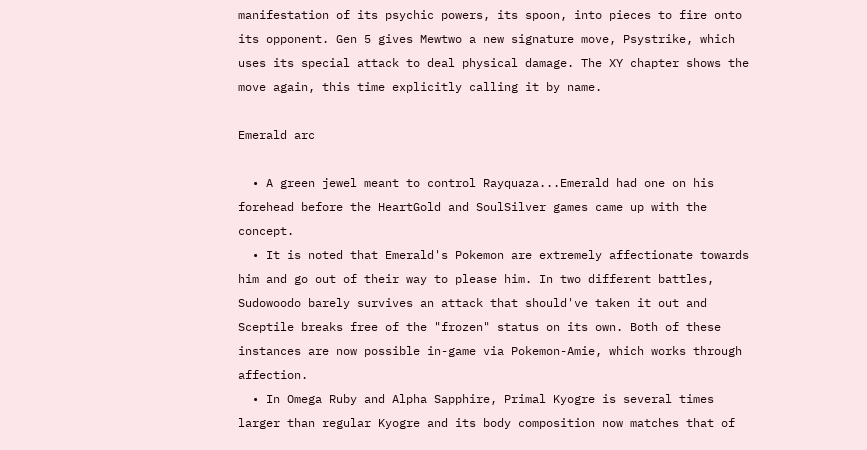manifestation of its psychic powers, its spoon, into pieces to fire onto its opponent. Gen 5 gives Mewtwo a new signature move, Psystrike, which uses its special attack to deal physical damage. The XY chapter shows the move again, this time explicitly calling it by name.

Emerald arc

  • A green jewel meant to control Rayquaza...Emerald had one on his forehead before the HeartGold and SoulSilver games came up with the concept.
  • It is noted that Emerald's Pokemon are extremely affectionate towards him and go out of their way to please him. In two different battles, Sudowoodo barely survives an attack that should've taken it out and Sceptile breaks free of the "frozen" status on its own. Both of these instances are now possible in-game via Pokemon-Amie, which works through affection.
  • In Omega Ruby and Alpha Sapphire, Primal Kyogre is several times larger than regular Kyogre and its body composition now matches that of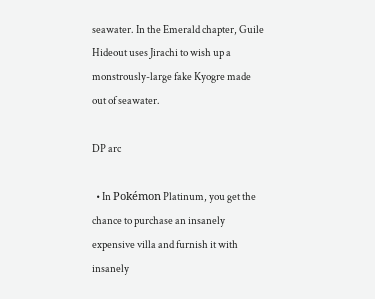seawater. In the Emerald chapter, Guile Hideout uses Jirachi to wish up a monstrously-large fake Kyogre made out of seawater.

DP arc

  • In Pokémon Platinum, you get the chance to purchase an insanely expensive villa and furnish it with insanely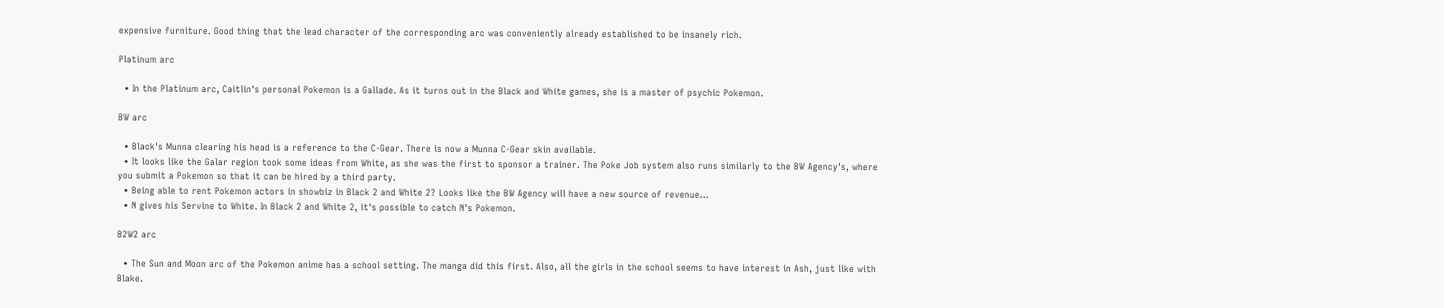expensive furniture. Good thing that the lead character of the corresponding arc was conveniently already established to be insanely rich.

Platinum arc

  • In the Platinum arc, Caitlin's personal Pokemon is a Gallade. As it turns out in the Black and White games, she is a master of psychic Pokemon.

BW arc

  • Black's Munna clearing his head is a reference to the C-Gear. There is now a Munna C-Gear skin available.
  • It looks like the Galar region took some ideas from White, as she was the first to sponsor a trainer. The Poke Job system also runs similarly to the BW Agency's, where you submit a Pokemon so that it can be hired by a third party.
  • Being able to rent Pokemon actors in showbiz in Black 2 and White 2? Looks like the BW Agency will have a new source of revenue...
  • N gives his Servine to White. In Black 2 and White 2, it's possible to catch N's Pokemon.

B2W2 arc

  • The Sun and Moon arc of the Pokemon anime has a school setting. The manga did this first. Also, all the girls in the school seems to have interest in Ash, just like with Blake.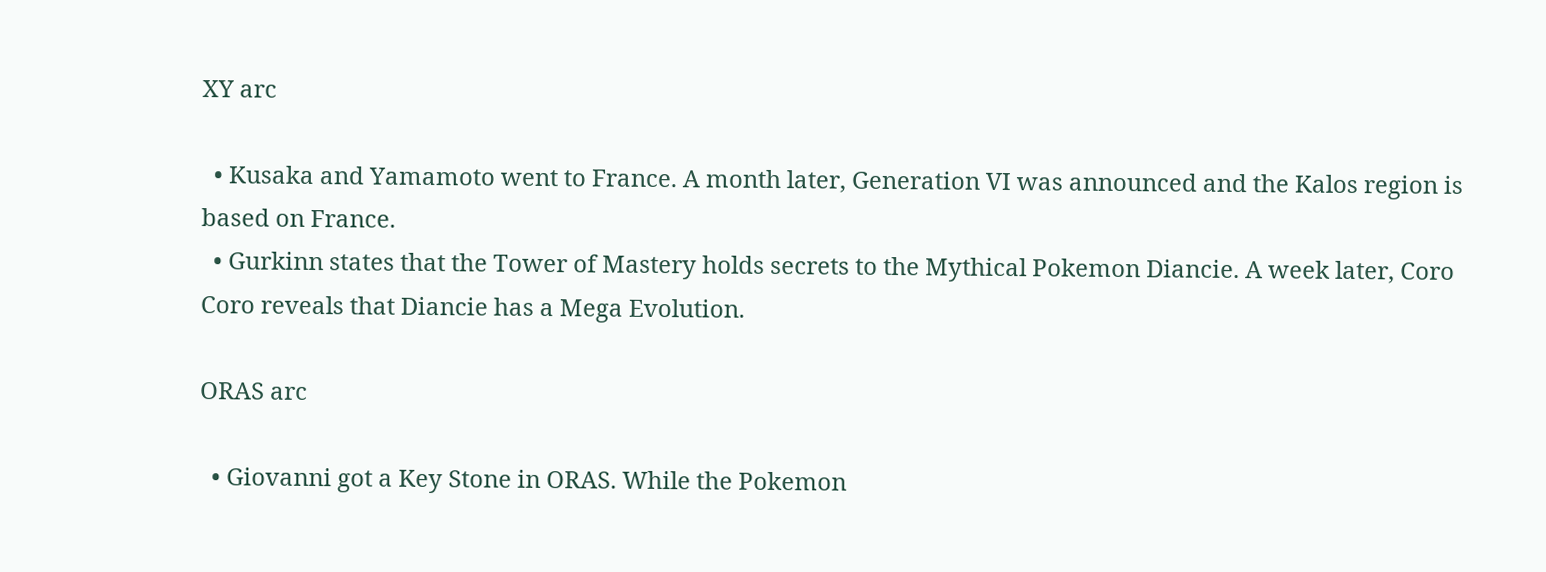XY arc

  • Kusaka and Yamamoto went to France. A month later, Generation VI was announced and the Kalos region is based on France.
  • Gurkinn states that the Tower of Mastery holds secrets to the Mythical Pokemon Diancie. A week later, Coro Coro reveals that Diancie has a Mega Evolution.

ORAS arc

  • Giovanni got a Key Stone in ORAS. While the Pokemon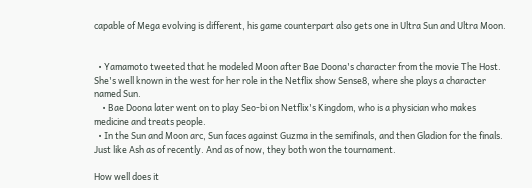capable of Mega evolving is different, his game counterpart also gets one in Ultra Sun and Ultra Moon.


  • Yamamoto tweeted that he modeled Moon after Bae Doona's character from the movie The Host. She's well known in the west for her role in the Netflix show Sense8, where she plays a character named Sun.
    • Bae Doona later went on to play Seo-bi on Netflix's Kingdom, who is a physician who makes medicine and treats people.
  • In the Sun and Moon arc, Sun faces against Guzma in the semifinals, and then Gladion for the finals. Just like Ash as of recently. And as of now, they both won the tournament.

How well does it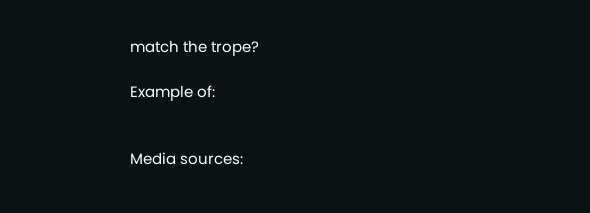match the trope?

Example of:


Media sources: